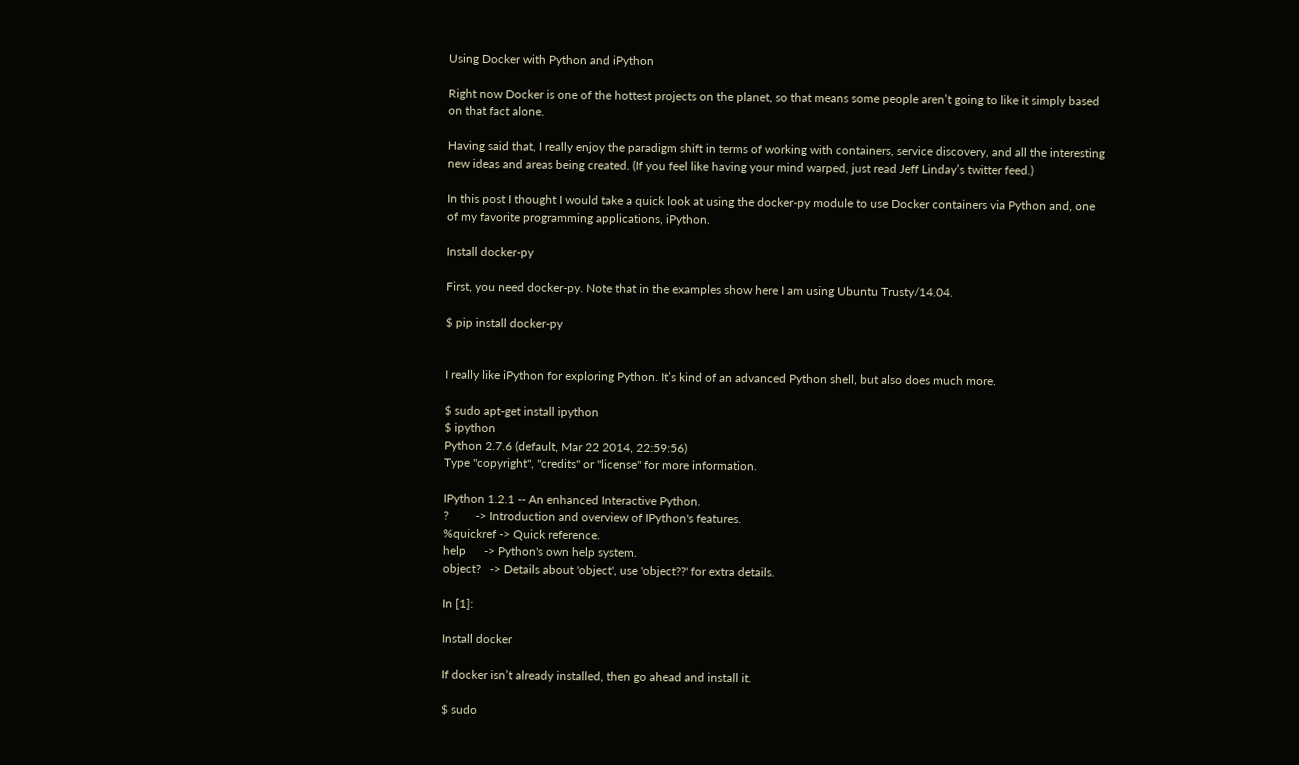Using Docker with Python and iPython

Right now Docker is one of the hottest projects on the planet, so that means some people aren’t going to like it simply based on that fact alone.

Having said that, I really enjoy the paradigm shift in terms of working with containers, service discovery, and all the interesting new ideas and areas being created. (If you feel like having your mind warped, just read Jeff Linday’s twitter feed.)

In this post I thought I would take a quick look at using the docker-py module to use Docker containers via Python and, one of my favorite programming applications, iPython.

Install docker-py

First, you need docker-py. Note that in the examples show here I am using Ubuntu Trusty/14.04.

$ pip install docker-py


I really like iPython for exploring Python. It’s kind of an advanced Python shell, but also does much more.

$ sudo apt-get install ipython
$ ipython
Python 2.7.6 (default, Mar 22 2014, 22:59:56)
Type "copyright", "credits" or "license" for more information.

IPython 1.2.1 -- An enhanced Interactive Python.
?         -> Introduction and overview of IPython's features.
%quickref -> Quick reference.
help      -> Python's own help system.
object?   -> Details about 'object', use 'object??' for extra details.

In [1]:

Install docker

If docker isn’t already installed, then go ahead and install it.

$ sudo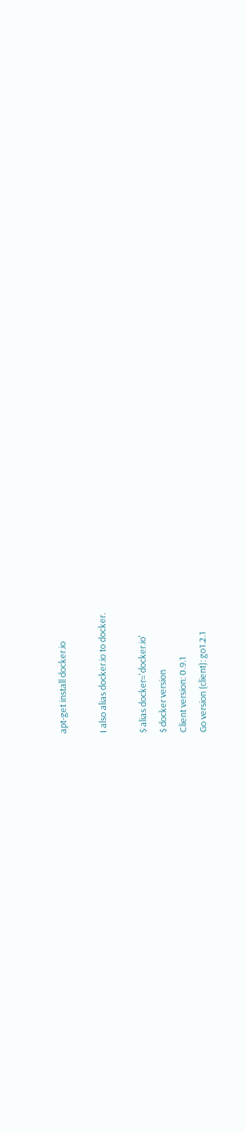apt-get install docker.io

I also alias docker.io to docker.

$ alias docker='docker.io'
$ docker version
Client version: 0.9.1
Go version (client): go1.2.1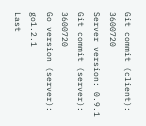Git commit (client): 3600720
Server version: 0.9.1
Git commit (server): 3600720
Go version (server): go1.2.1
Last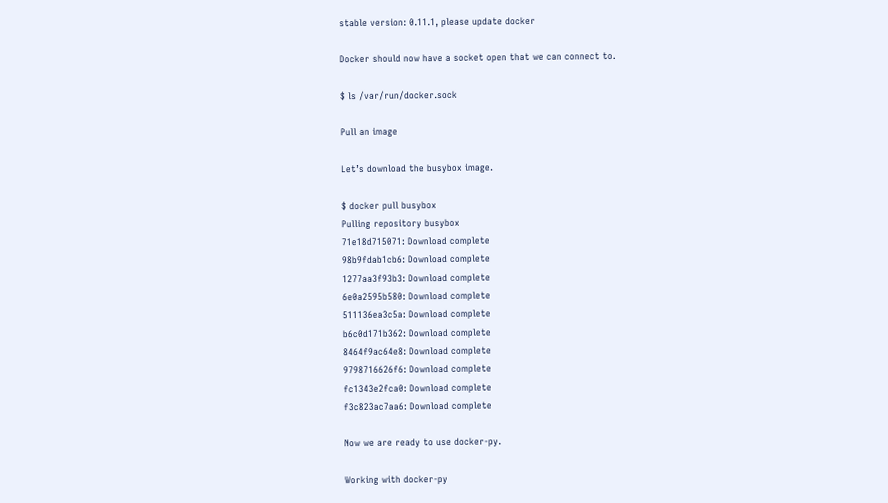stable version: 0.11.1, please update docker

Docker should now have a socket open that we can connect to.

$ ls /var/run/docker.sock

Pull an image

Let’s download the busybox image.

$ docker pull busybox
Pulling repository busybox
71e18d715071: Download complete
98b9fdab1cb6: Download complete
1277aa3f93b3: Download complete
6e0a2595b580: Download complete
511136ea3c5a: Download complete
b6c0d171b362: Download complete
8464f9ac64e8: Download complete
9798716626f6: Download complete
fc1343e2fca0: Download complete
f3c823ac7aa6: Download complete

Now we are ready to use docker-py.

Working with docker-py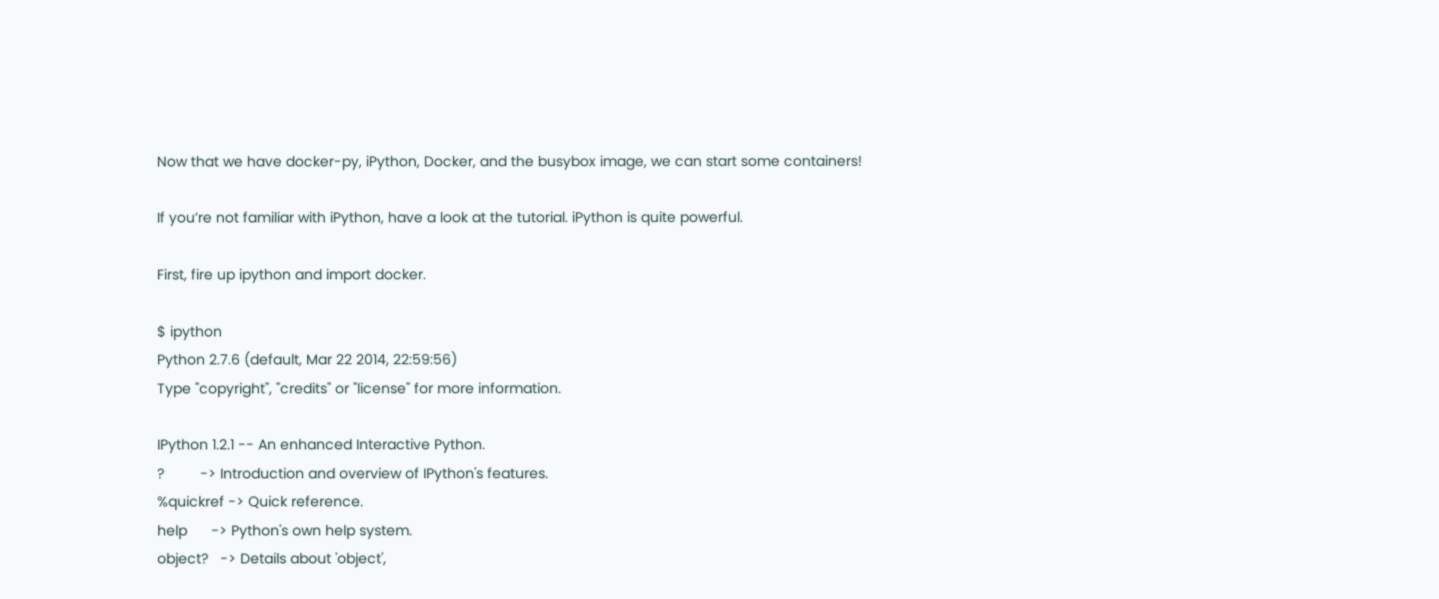Now that we have docker-py, iPython, Docker, and the busybox image, we can start some containers!

If you’re not familiar with iPython, have a look at the tutorial. iPython is quite powerful.

First, fire up ipython and import docker.

$ ipython
Python 2.7.6 (default, Mar 22 2014, 22:59:56)
Type "copyright", "credits" or "license" for more information.

IPython 1.2.1 -- An enhanced Interactive Python.
?         -> Introduction and overview of IPython's features.
%quickref -> Quick reference.
help      -> Python's own help system.
object?   -> Details about 'object',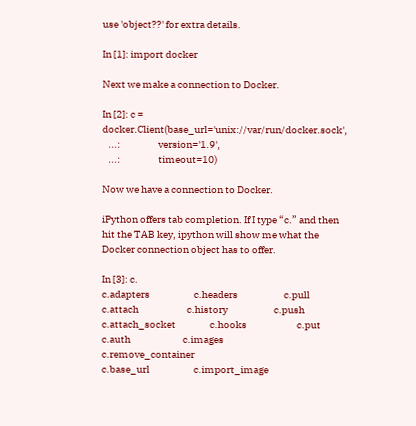use 'object??' for extra details.

In [1]: import docker

Next we make a connection to Docker.

In [2]: c = docker.Client(base_url='unix://var/run/docker.sock',
   ...:                   version='1.9',
   ...:                   timeout=10)

Now we have a connection to Docker.

iPython offers tab completion. If I type “c.” and then hit the TAB key, ipython will show me what the Docker connection object has to offer.

In [3]: c.
c.adapters                      c.headers                       c.pull
c.attach                        c.history                       c.push
c.attach_socket                 c.hooks                         c.put
c.auth                          c.images                        c.remove_container
c.base_url                      c.import_image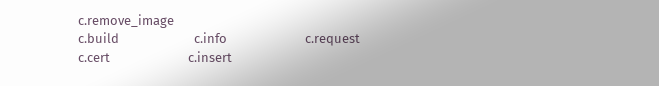c.remove_image
c.build                         c.info                          c.request
c.cert                          c.insert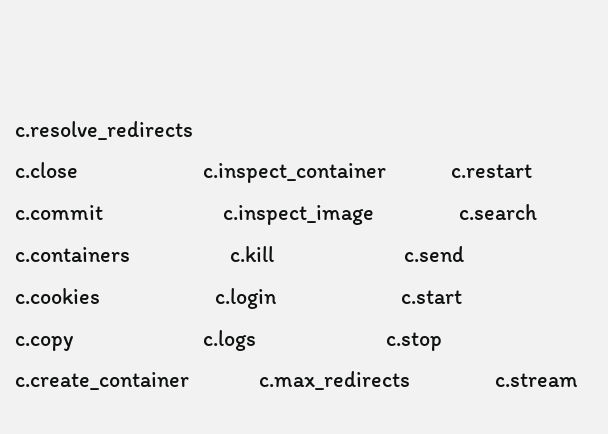c.resolve_redirects
c.close                         c.inspect_container             c.restart
c.commit                        c.inspect_image                 c.search
c.containers                    c.kill                          c.send
c.cookies                       c.login                         c.start
c.copy                          c.logs                          c.stop
c.create_container              c.max_redirects                 c.stream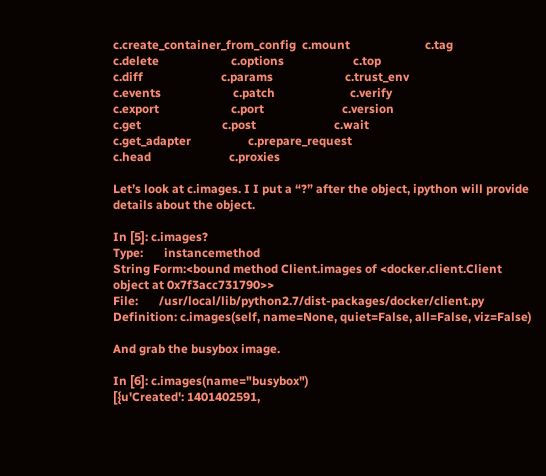c.create_container_from_config  c.mount                         c.tag
c.delete                        c.options                       c.top
c.diff                          c.params                        c.trust_env
c.events                        c.patch                         c.verify
c.export                        c.port                          c.version
c.get                           c.post                          c.wait
c.get_adapter                   c.prepare_request
c.head                          c.proxies

Let’s look at c.images. I I put a “?” after the object, ipython will provide details about the object.

In [5]: c.images?
Type:       instancemethod
String Form:<bound method Client.images of <docker.client.Client object at 0x7f3acc731790>>
File:       /usr/local/lib/python2.7/dist-packages/docker/client.py
Definition: c.images(self, name=None, quiet=False, all=False, viz=False)

And grab the busybox image.

In [6]: c.images(name="busybox")
[{u'Created': 1401402591,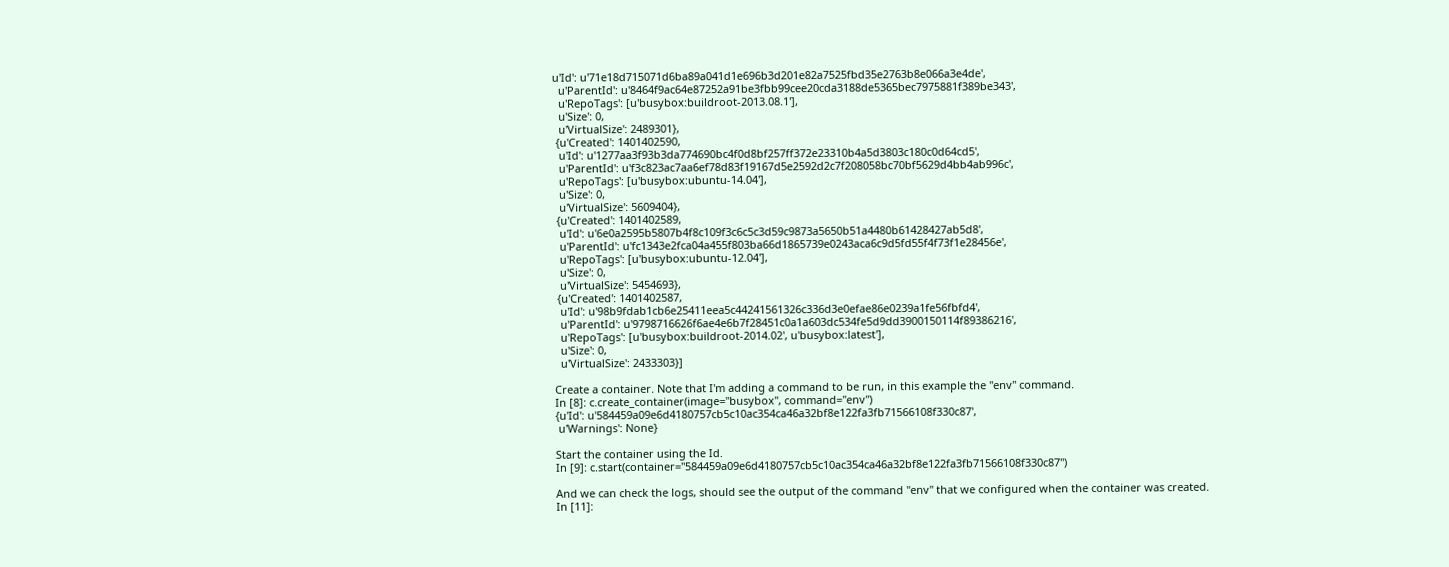u'Id': u'71e18d715071d6ba89a041d1e696b3d201e82a7525fbd35e2763b8e066a3e4de',
  u'ParentId': u'8464f9ac64e87252a91be3fbb99cee20cda3188de5365bec7975881f389be343',
  u'RepoTags': [u'busybox:buildroot-2013.08.1'],
  u'Size': 0,
  u'VirtualSize': 2489301},
 {u'Created': 1401402590,
  u'Id': u'1277aa3f93b3da774690bc4f0d8bf257ff372e23310b4a5d3803c180c0d64cd5',
  u'ParentId': u'f3c823ac7aa6ef78d83f19167d5e2592d2c7f208058bc70bf5629d4bb4ab996c',
  u'RepoTags': [u'busybox:ubuntu-14.04'],
  u'Size': 0,
  u'VirtualSize': 5609404},
 {u'Created': 1401402589,
  u'Id': u'6e0a2595b5807b4f8c109f3c6c5c3d59c9873a5650b51a4480b61428427ab5d8',
  u'ParentId': u'fc1343e2fca04a455f803ba66d1865739e0243aca6c9d5fd55f4f73f1e28456e',
  u'RepoTags': [u'busybox:ubuntu-12.04'],
  u'Size': 0,
  u'VirtualSize': 5454693},
 {u'Created': 1401402587,
  u'Id': u'98b9fdab1cb6e25411eea5c44241561326c336d3e0efae86e0239a1fe56fbfd4',
  u'ParentId': u'9798716626f6ae4e6b7f28451c0a1a603dc534fe5d9dd3900150114f89386216',
  u'RepoTags': [u'busybox:buildroot-2014.02', u'busybox:latest'],
  u'Size': 0,
  u'VirtualSize': 2433303}]

Create a container. Note that I'm adding a command to be run, in this example the "env" command.
In [8]: c.create_container(image="busybox", command="env")
{u'Id': u'584459a09e6d4180757cb5c10ac354ca46a32bf8e122fa3fb71566108f330c87',
 u'Warnings': None}

Start the container using the Id.
In [9]: c.start(container="584459a09e6d4180757cb5c10ac354ca46a32bf8e122fa3fb71566108f330c87")

And we can check the logs, should see the output of the command "env" that we configured when the container was created.
In [11]: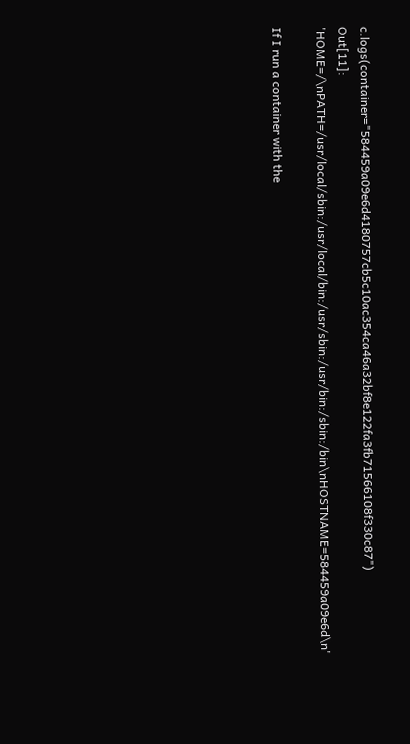c.logs(container="584459a09e6d4180757cb5c10ac354ca46a32bf8e122fa3fb71566108f330c87")
Out[11]: 'HOME=/\nPATH=/usr/local/sbin:/usr/local/bin:/usr/sbin:/usr/bin:/sbin:/bin\nHOSTNAME=584459a09e6d\n'

If I run a container with the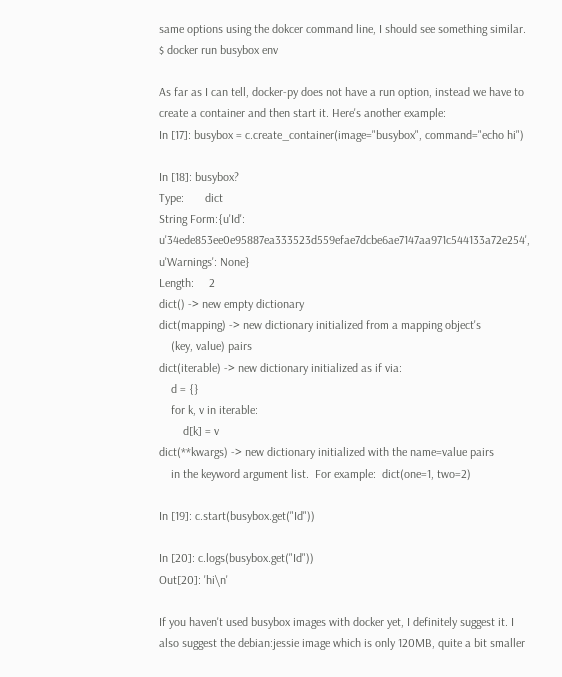same options using the dokcer command line, I should see something similar.
$ docker run busybox env

As far as I can tell, docker-py does not have a run option, instead we have to create a container and then start it. Here's another example:
In [17]: busybox = c.create_container(image="busybox", command="echo hi")

In [18]: busybox?
Type:       dict
String Form:{u'Id': u'34ede853ee0e95887ea333523d559efae7dcbe6ae7147aa971c544133a72e254', u'Warnings': None}
Length:     2
dict() -> new empty dictionary
dict(mapping) -> new dictionary initialized from a mapping object's
    (key, value) pairs
dict(iterable) -> new dictionary initialized as if via:
    d = {}
    for k, v in iterable:
        d[k] = v
dict(**kwargs) -> new dictionary initialized with the name=value pairs
    in the keyword argument list.  For example:  dict(one=1, two=2)

In [19]: c.start(busybox.get("Id"))

In [20]: c.logs(busybox.get("Id"))
Out[20]: 'hi\n'

If you haven't used busybox images with docker yet, I definitely suggest it. I also suggest the debian:jessie image which is only 120MB, quite a bit smaller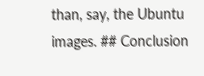than, say, the Ubuntu images. ## Conclusion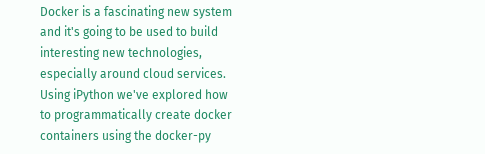Docker is a fascinating new system and it's going to be used to build interesting new technologies, especially around cloud services. Using iPython we've explored how to programmatically create docker containers using the docker-py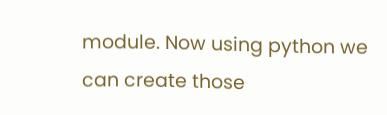module. Now using python we can create those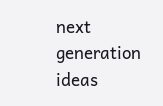next generation ideas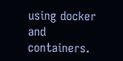using docker and containers.